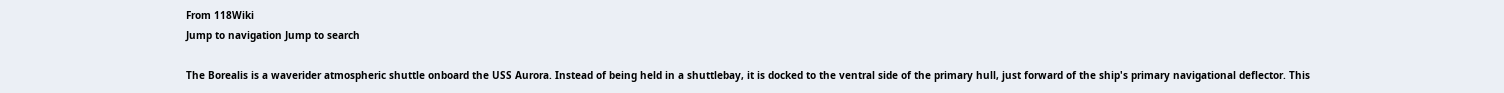From 118Wiki
Jump to navigation Jump to search

The Borealis is a waverider atmospheric shuttle onboard the USS Aurora. Instead of being held in a shuttlebay, it is docked to the ventral side of the primary hull, just forward of the ship's primary navigational deflector. This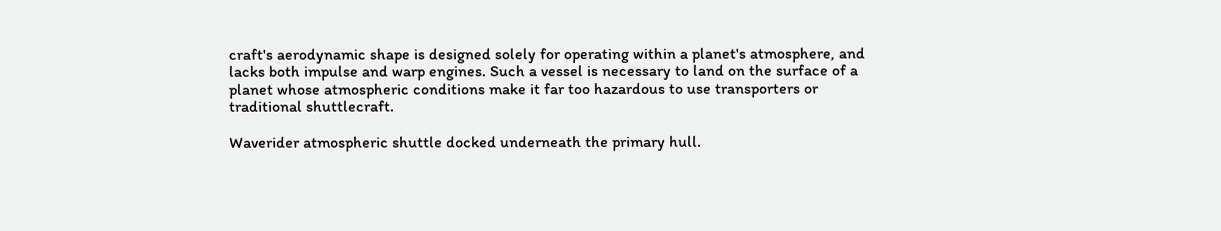craft's aerodynamic shape is designed solely for operating within a planet's atmosphere, and lacks both impulse and warp engines. Such a vessel is necessary to land on the surface of a planet whose atmospheric conditions make it far too hazardous to use transporters or traditional shuttlecraft.

Waverider atmospheric shuttle docked underneath the primary hull.